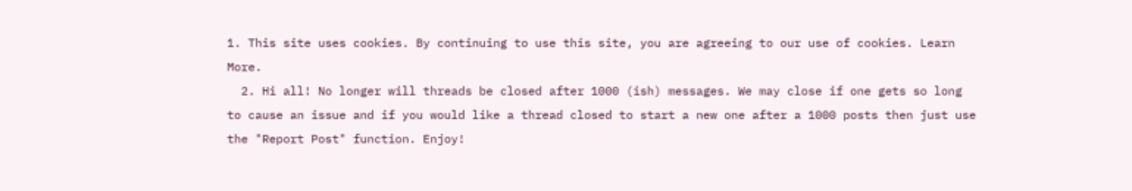1. This site uses cookies. By continuing to use this site, you are agreeing to our use of cookies. Learn More.
  2. Hi all! No longer will threads be closed after 1000 (ish) messages. We may close if one gets so long to cause an issue and if you would like a thread closed to start a new one after a 1000 posts then just use the "Report Post" function. Enjoy!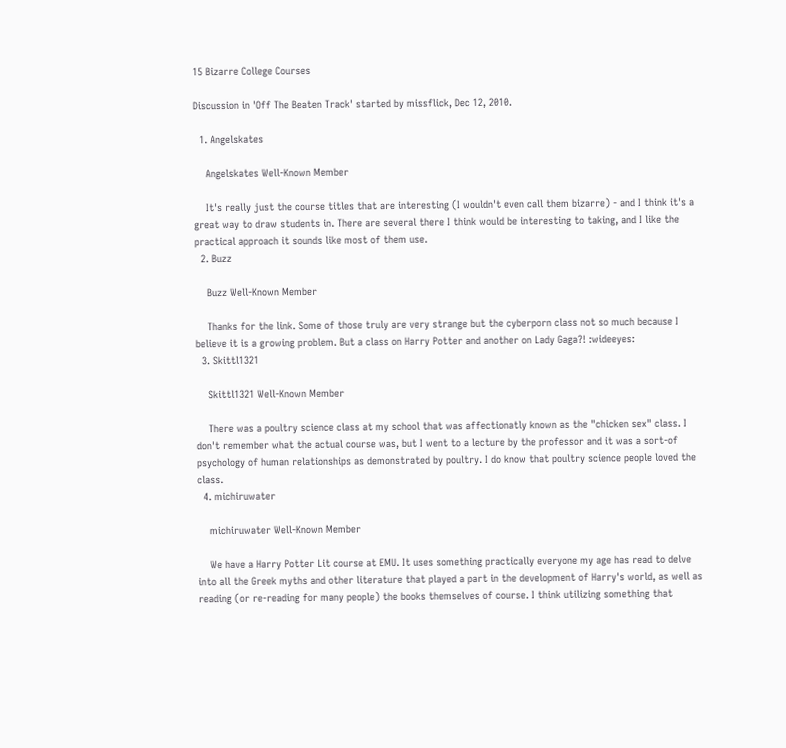15 Bizarre College Courses

Discussion in 'Off The Beaten Track' started by missflick, Dec 12, 2010.

  1. Angelskates

    Angelskates Well-Known Member

    It's really just the course titles that are interesting (I wouldn't even call them bizarre) - and I think it's a great way to draw students in. There are several there I think would be interesting to taking, and I like the practical approach it sounds like most of them use.
  2. Buzz

    Buzz Well-Known Member

    Thanks for the link. Some of those truly are very strange but the cyberporn class not so much because I believe it is a growing problem. But a class on Harry Potter and another on Lady Gaga?! :wideeyes:
  3. Skittl1321

    Skittl1321 Well-Known Member

    There was a poultry science class at my school that was affectionatly known as the "chicken sex" class. I don't remember what the actual course was, but I went to a lecture by the professor and it was a sort-of psychology of human relationships as demonstrated by poultry. I do know that poultry science people loved the class.
  4. michiruwater

    michiruwater Well-Known Member

    We have a Harry Potter Lit course at EMU. It uses something practically everyone my age has read to delve into all the Greek myths and other literature that played a part in the development of Harry's world, as well as reading (or re-reading for many people) the books themselves of course. I think utilizing something that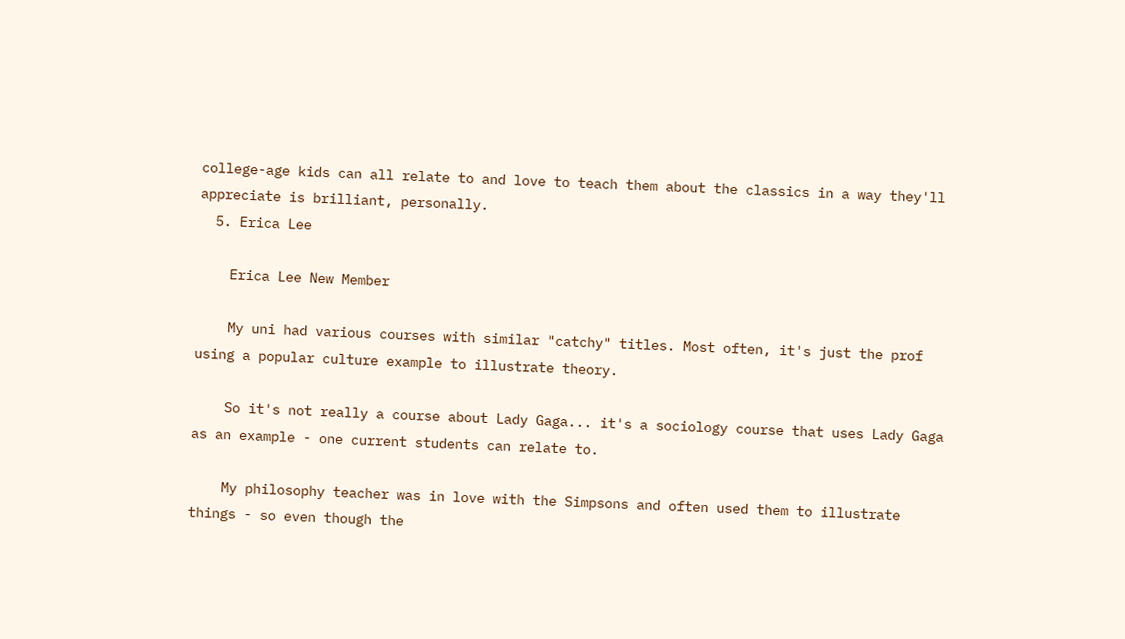college-age kids can all relate to and love to teach them about the classics in a way they'll appreciate is brilliant, personally.
  5. Erica Lee

    Erica Lee New Member

    My uni had various courses with similar "catchy" titles. Most often, it's just the prof using a popular culture example to illustrate theory.

    So it's not really a course about Lady Gaga... it's a sociology course that uses Lady Gaga as an example - one current students can relate to.

    My philosophy teacher was in love with the Simpsons and often used them to illustrate things - so even though the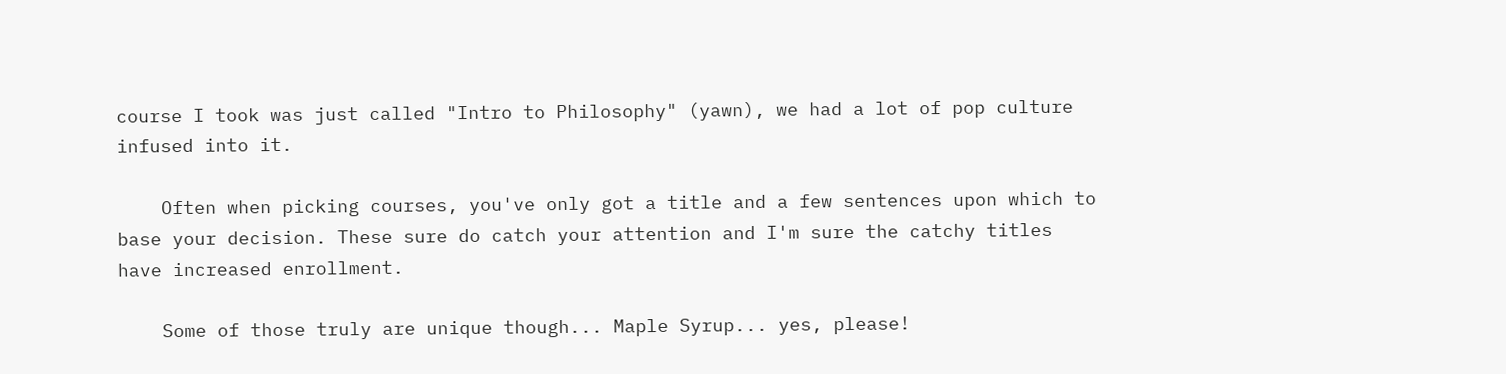course I took was just called "Intro to Philosophy" (yawn), we had a lot of pop culture infused into it.

    Often when picking courses, you've only got a title and a few sentences upon which to base your decision. These sure do catch your attention and I'm sure the catchy titles have increased enrollment.

    Some of those truly are unique though... Maple Syrup... yes, please!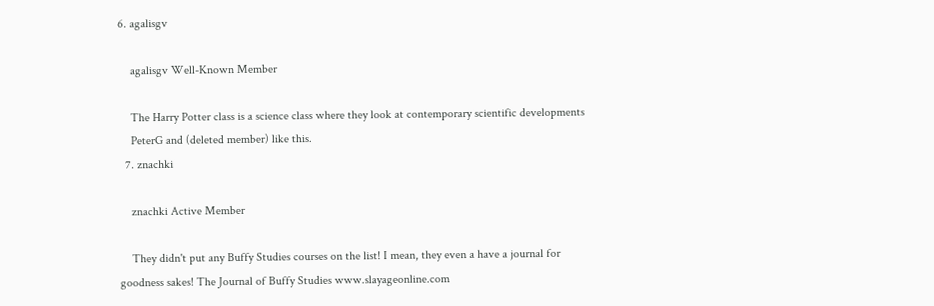6. agalisgv

    agalisgv Well-Known Member

    The Harry Potter class is a science class where they look at contemporary scientific developments
    PeterG and (deleted member) like this.
  7. znachki

    znachki Active Member

    They didn't put any Buffy Studies courses on the list! I mean, they even a have a journal for goodness sakes! The Journal of Buffy Studies www.slayageonline.com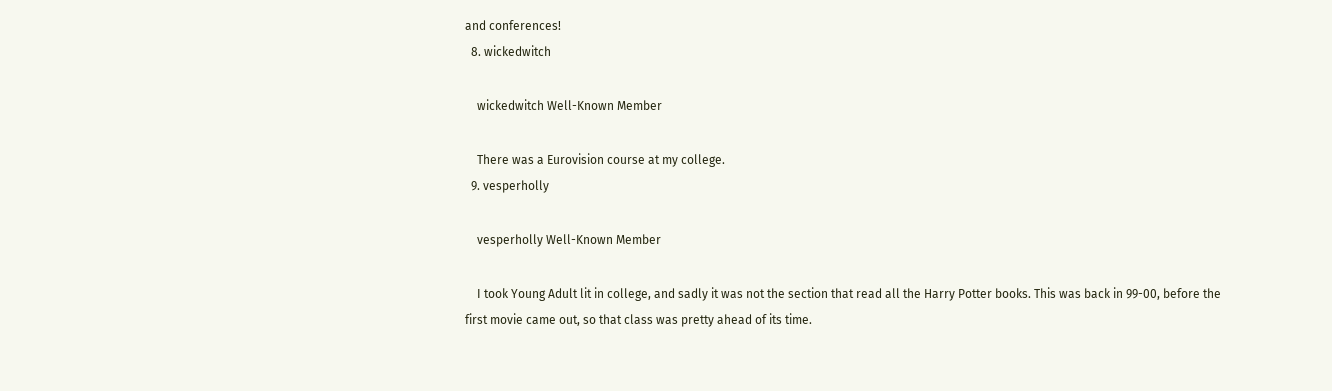and conferences!
  8. wickedwitch

    wickedwitch Well-Known Member

    There was a Eurovision course at my college.
  9. vesperholly

    vesperholly Well-Known Member

    I took Young Adult lit in college, and sadly it was not the section that read all the Harry Potter books. This was back in 99-00, before the first movie came out, so that class was pretty ahead of its time.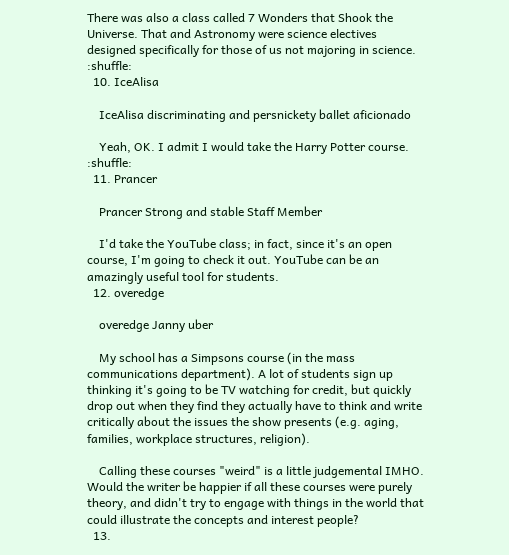There was also a class called 7 Wonders that Shook the Universe. That and Astronomy were science electives designed specifically for those of us not majoring in science. :shuffle:
  10. IceAlisa

    IceAlisa discriminating and persnickety ballet aficionado

    Yeah, OK. I admit I would take the Harry Potter course. :shuffle:
  11. Prancer

    Prancer Strong and stable Staff Member

    I'd take the YouTube class; in fact, since it's an open course, I'm going to check it out. YouTube can be an amazingly useful tool for students.
  12. overedge

    overedge Janny uber

    My school has a Simpsons course (in the mass communications department). A lot of students sign up thinking it's going to be TV watching for credit, but quickly drop out when they find they actually have to think and write critically about the issues the show presents (e.g. aging, families, workplace structures, religion).

    Calling these courses "weird" is a little judgemental IMHO. Would the writer be happier if all these courses were purely theory, and didn't try to engage with things in the world that could illustrate the concepts and interest people?
  13.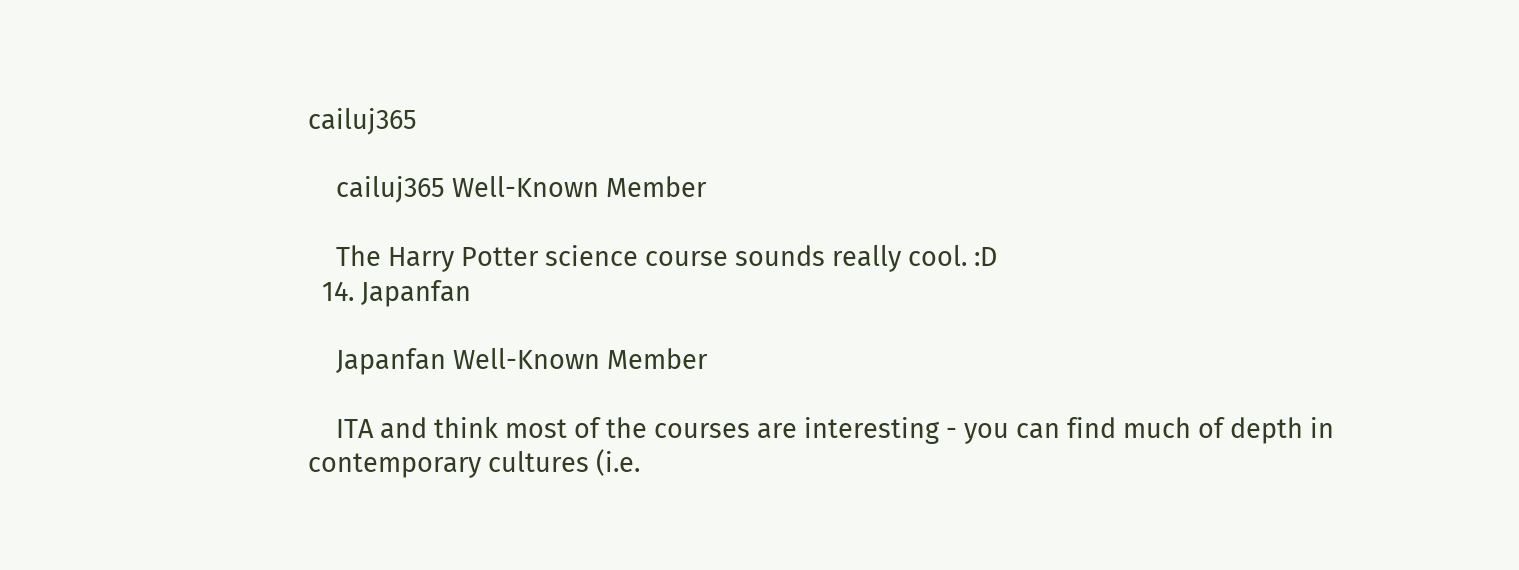cailuj365

    cailuj365 Well-Known Member

    The Harry Potter science course sounds really cool. :D
  14. Japanfan

    Japanfan Well-Known Member

    ITA and think most of the courses are interesting - you can find much of depth in contemporary cultures (i.e.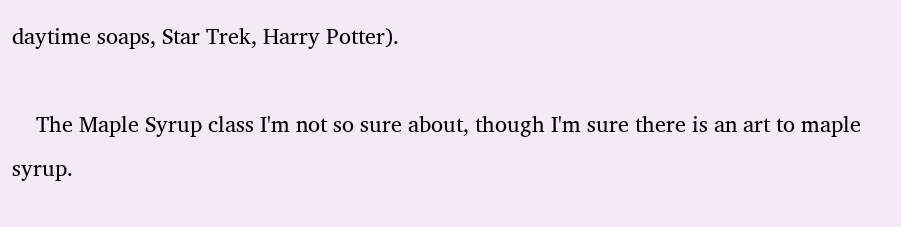daytime soaps, Star Trek, Harry Potter).

    The Maple Syrup class I'm not so sure about, though I'm sure there is an art to maple syrup.